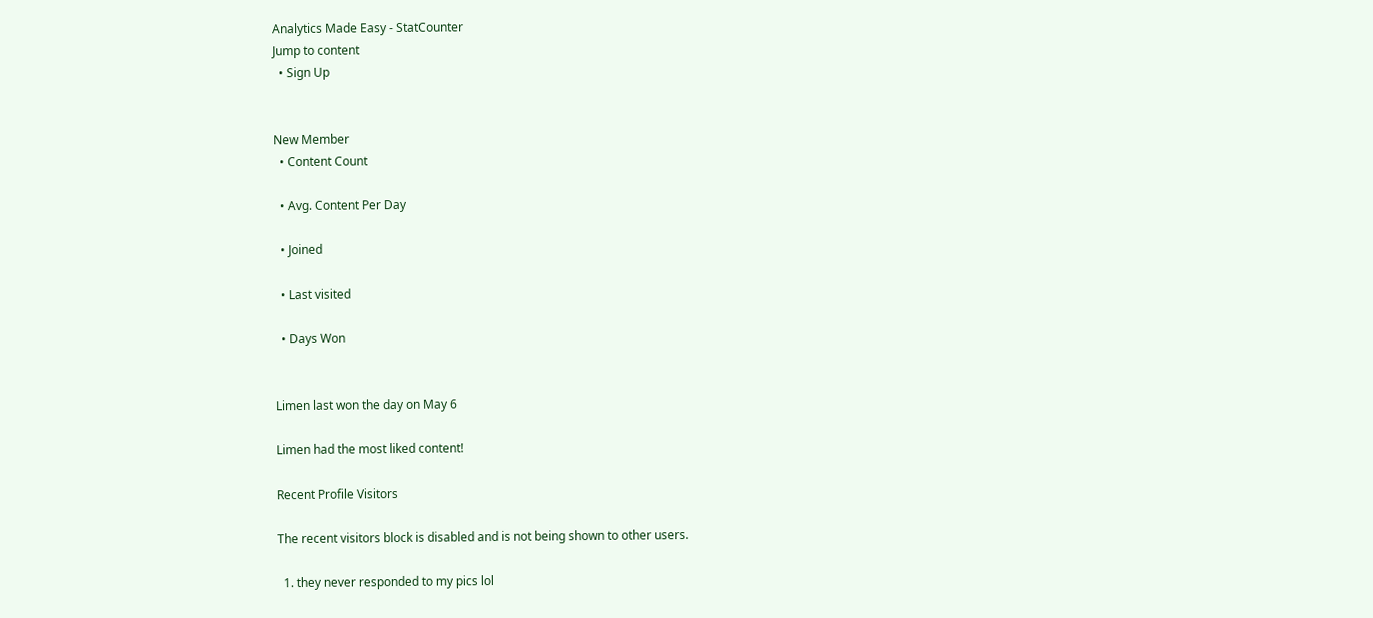Analytics Made Easy - StatCounter
Jump to content
  • Sign Up


New Member
  • Content Count

  • Avg. Content Per Day

  • Joined

  • Last visited

  • Days Won


Limen last won the day on May 6

Limen had the most liked content!

Recent Profile Visitors

The recent visitors block is disabled and is not being shown to other users.

  1. they never responded to my pics lol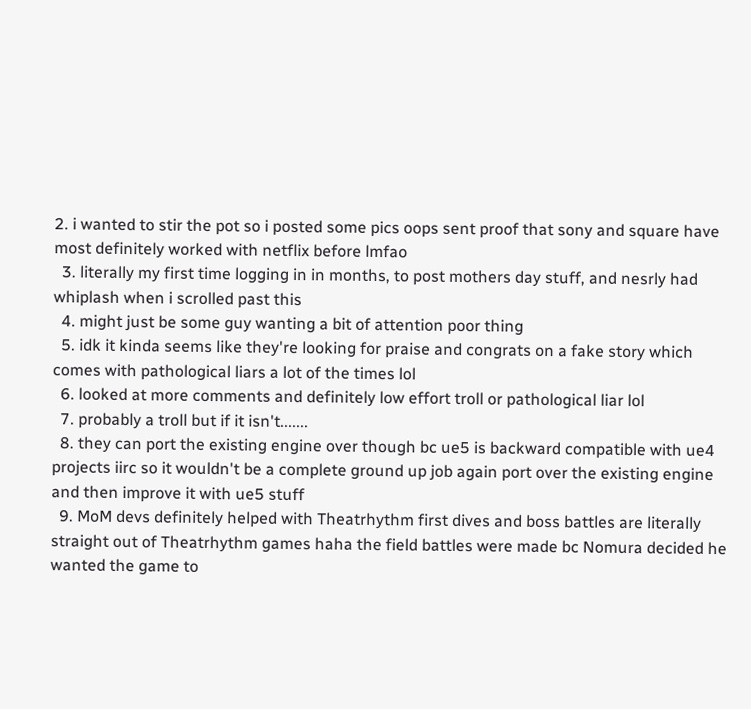2. i wanted to stir the pot so i posted some pics oops sent proof that sony and square have most definitely worked with netflix before lmfao
  3. literally my first time logging in in months, to post mothers day stuff, and nesrly had whiplash when i scrolled past this
  4. might just be some guy wanting a bit of attention poor thing
  5. idk it kinda seems like they're looking for praise and congrats on a fake story which comes with pathological liars a lot of the times lol
  6. looked at more comments and definitely low effort troll or pathological liar lol
  7. probably a troll but if it isn't.......
  8. they can port the existing engine over though bc ue5 is backward compatible with ue4 projects iirc so it wouldn't be a complete ground up job again port over the existing engine and then improve it with ue5 stuff
  9. MoM devs definitely helped with Theatrhythm first dives and boss battles are literally straight out of Theatrhythm games haha the field battles were made bc Nomura decided he wanted the game to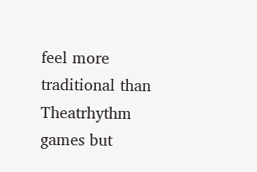feel more traditional than Theatrhythm games but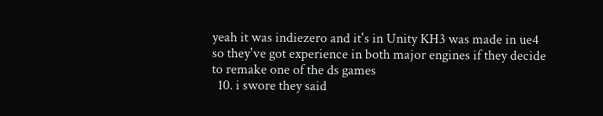yeah it was indiezero and it's in Unity KH3 was made in ue4 so they've got experience in both major engines if they decide to remake one of the ds games
  10. i swore they said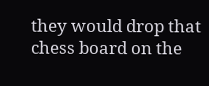they would drop that chess board on the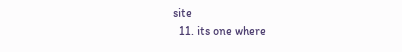site
  11. its one where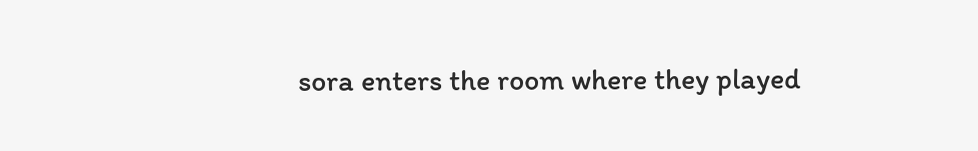sora enters the room where they played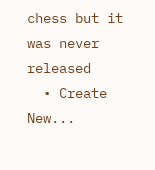chess but it was never released
  • Create New...